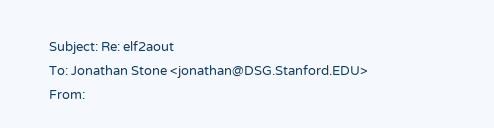Subject: Re: elf2aout
To: Jonathan Stone <jonathan@DSG.Stanford.EDU>
From: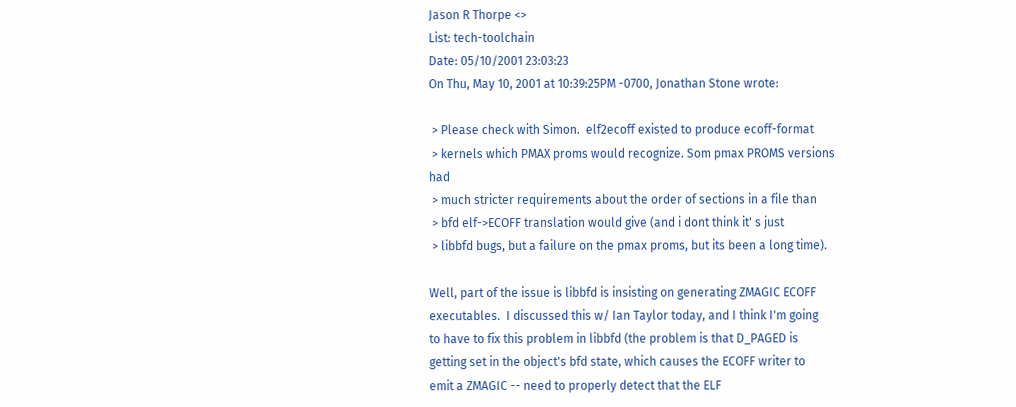Jason R Thorpe <>
List: tech-toolchain
Date: 05/10/2001 23:03:23
On Thu, May 10, 2001 at 10:39:25PM -0700, Jonathan Stone wrote:

 > Please check with Simon.  elf2ecoff existed to produce ecoff-format
 > kernels which PMAX proms would recognize. Som pmax PROMS versions had
 > much stricter requirements about the order of sections in a file than
 > bfd elf->ECOFF translation would give (and i dont think it' s just
 > libbfd bugs, but a failure on the pmax proms, but its been a long time).

Well, part of the issue is libbfd is insisting on generating ZMAGIC ECOFF
executables.  I discussed this w/ Ian Taylor today, and I think I'm going
to have to fix this problem in libbfd (the problem is that D_PAGED is
getting set in the object's bfd state, which causes the ECOFF writer to
emit a ZMAGIC -- need to properly detect that the ELF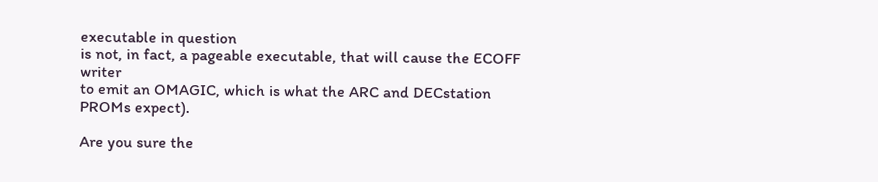executable in question
is not, in fact, a pageable executable, that will cause the ECOFF writer
to emit an OMAGIC, which is what the ARC and DECstation PROMs expect).

Are you sure the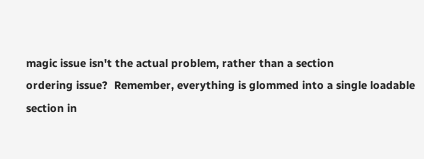magic issue isn't the actual problem, rather than a section
ordering issue?  Remember, everything is glommed into a single loadable
section in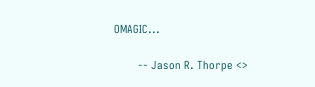OMAGIC...

        -- Jason R. Thorpe <>